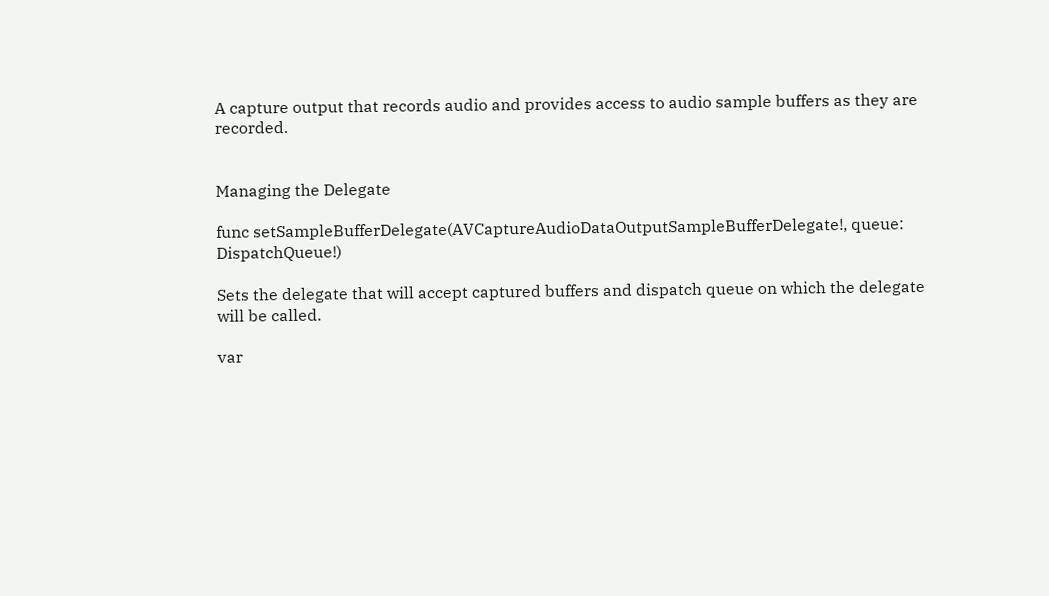A capture output that records audio and provides access to audio sample buffers as they are recorded.


Managing the Delegate

func setSampleBufferDelegate(AVCaptureAudioDataOutputSampleBufferDelegate!, queue: DispatchQueue!)

Sets the delegate that will accept captured buffers and dispatch queue on which the delegate will be called.

var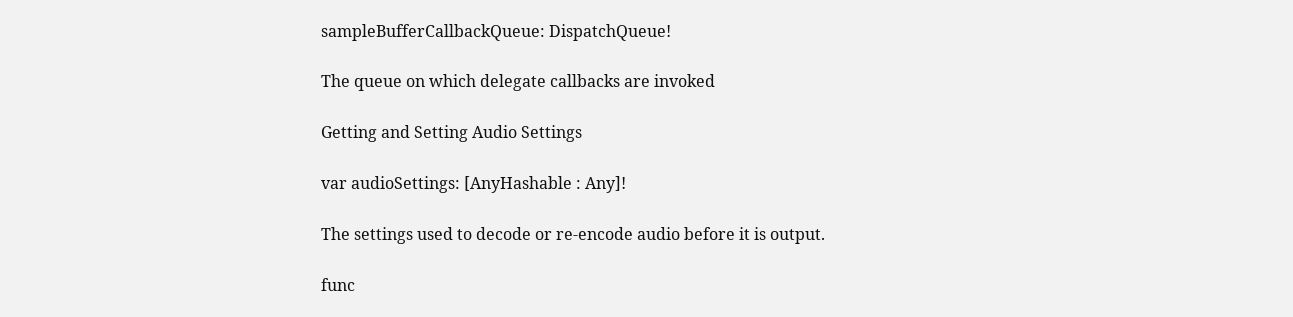sampleBufferCallbackQueue: DispatchQueue!

The queue on which delegate callbacks are invoked

Getting and Setting Audio Settings

var audioSettings: [AnyHashable : Any]!

The settings used to decode or re-encode audio before it is output.

func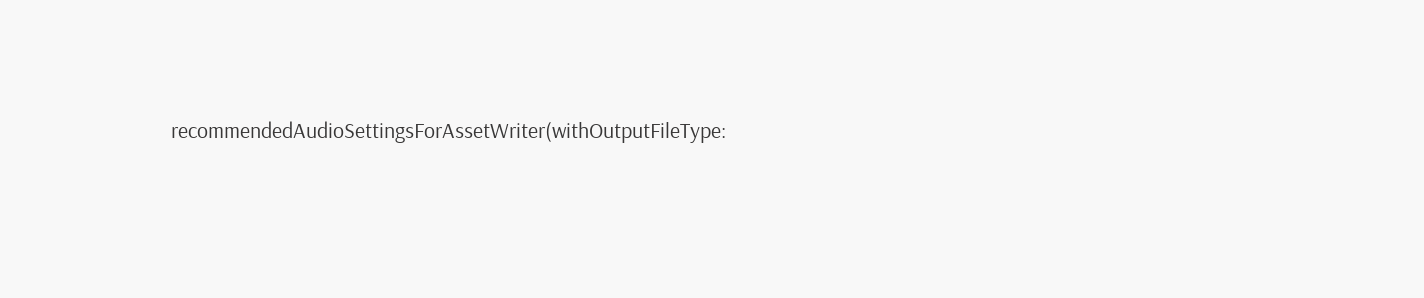recommendedAudioSettingsForAssetWriter(withOutputFileType: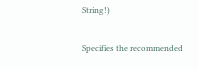String!)

Specifies the recommended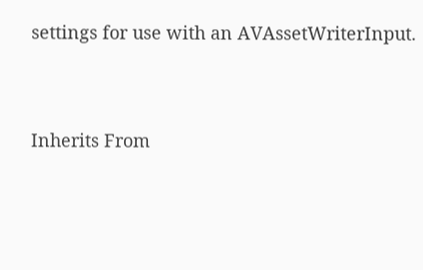settings for use with an AVAssetWriterInput.


Inherits From